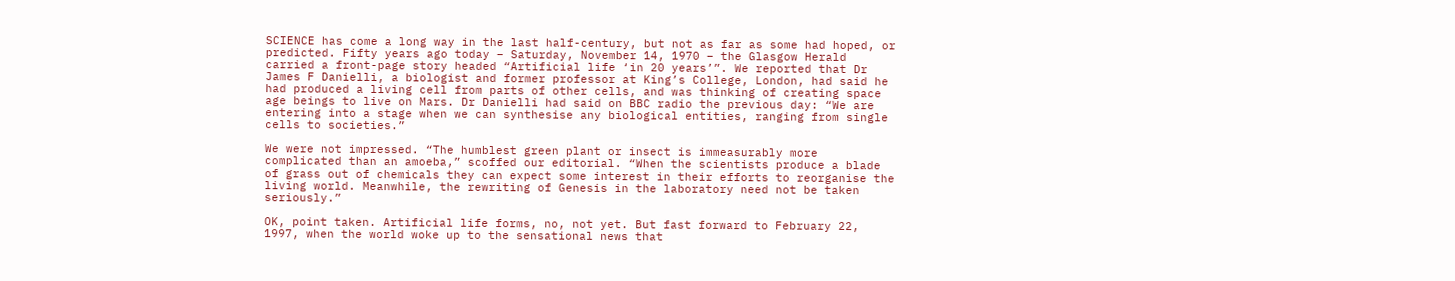SCIENCE has come a long way in the last half-century, but not as far as some had hoped, or predicted. Fifty years ago today – Saturday, November 14, 1970 – the Glasgow Herald carried a front-page story headed “Artificial life ‘in 20 years’”. We reported that Dr James F Danielli, a biologist and former professor at King’s College, London, had said he had produced a living cell from parts of other cells, and was thinking of creating space age beings to live on Mars. Dr Danielli had said on BBC radio the previous day: “We are entering into a stage when we can synthesise any biological entities, ranging from single cells to societies.”

We were not impressed. “The humblest green plant or insect is immeasurably more complicated than an amoeba,” scoffed our editorial. “When the scientists produce a blade of grass out of chemicals they can expect some interest in their efforts to reorganise the living world. Meanwhile, the rewriting of Genesis in the laboratory need not be taken seriously.”

OK, point taken. Artificial life forms, no, not yet. But fast forward to February 22, 1997, when the world woke up to the sensational news that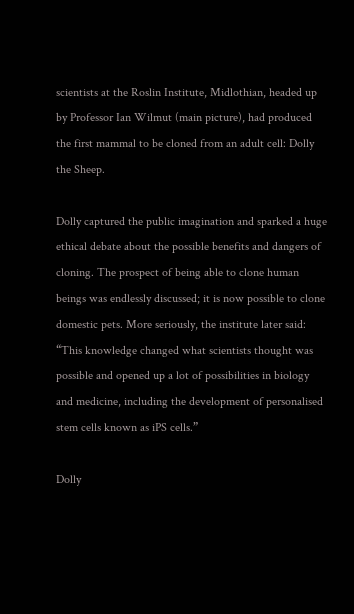scientists at the Roslin Institute, Midlothian, headed up by Professor Ian Wilmut (main picture), had produced the first mammal to be cloned from an adult cell: Dolly the Sheep.

Dolly captured the public imagination and sparked a huge ethical debate about the possible benefits and dangers of cloning. The prospect of being able to clone human beings was endlessly discussed; it is now possible to clone domestic pets. More seriously, the institute later said: “This knowledge changed what scientists thought was possible and opened up a lot of possibilities in biology and medicine, including the development of personalised stem cells known as iPS cells.”

Dolly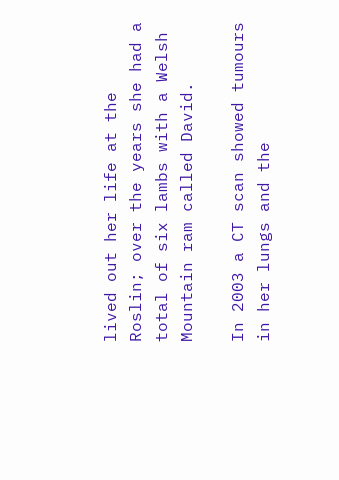lived out her life at the Roslin; over the years she had a total of six lambs with a Welsh Mountain ram called David.

In 2003 a CT scan showed tumours in her lungs and the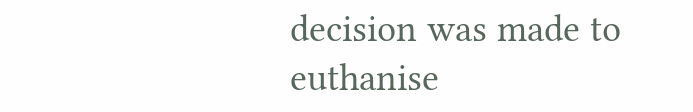decision was made to euthanise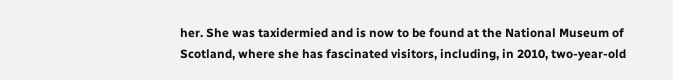her. She was taxidermied and is now to be found at the National Museum of Scotland, where she has fascinated visitors, including, in 2010, two-year-old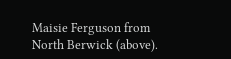Maisie Ferguson from North Berwick (above).